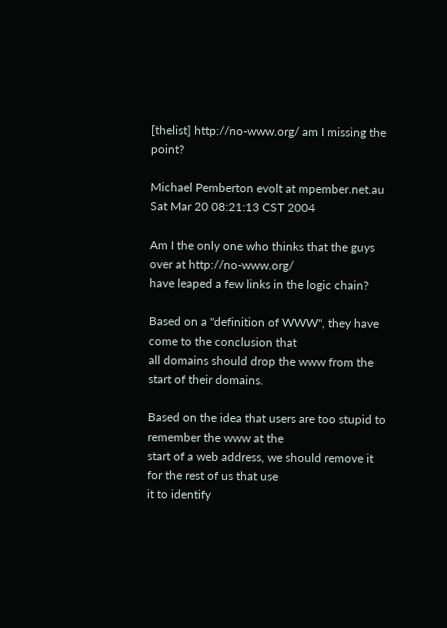[thelist] http://no-www.org/ am I missing the point?

Michael Pemberton evolt at mpember.net.au
Sat Mar 20 08:21:13 CST 2004

Am I the only one who thinks that the guys over at http://no-www.org/
have leaped a few links in the logic chain?

Based on a "definition of WWW", they have come to the conclusion that
all domains should drop the www from the start of their domains.

Based on the idea that users are too stupid to remember the www at the
start of a web address, we should remove it for the rest of us that use
it to identify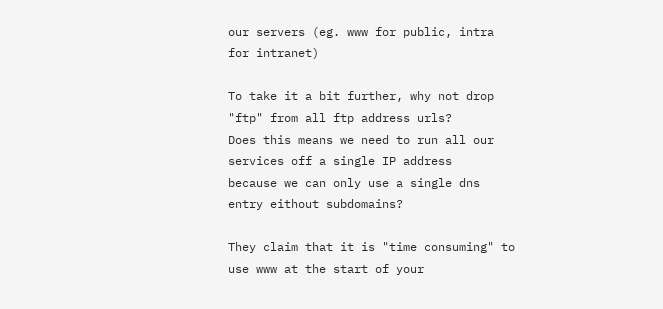our servers (eg. www for public, intra for intranet)

To take it a bit further, why not drop "ftp" from all ftp address urls?
Does this means we need to run all our services off a single IP address
because we can only use a single dns entry eithout subdomains?

They claim that it is "time consuming" to use www at the start of your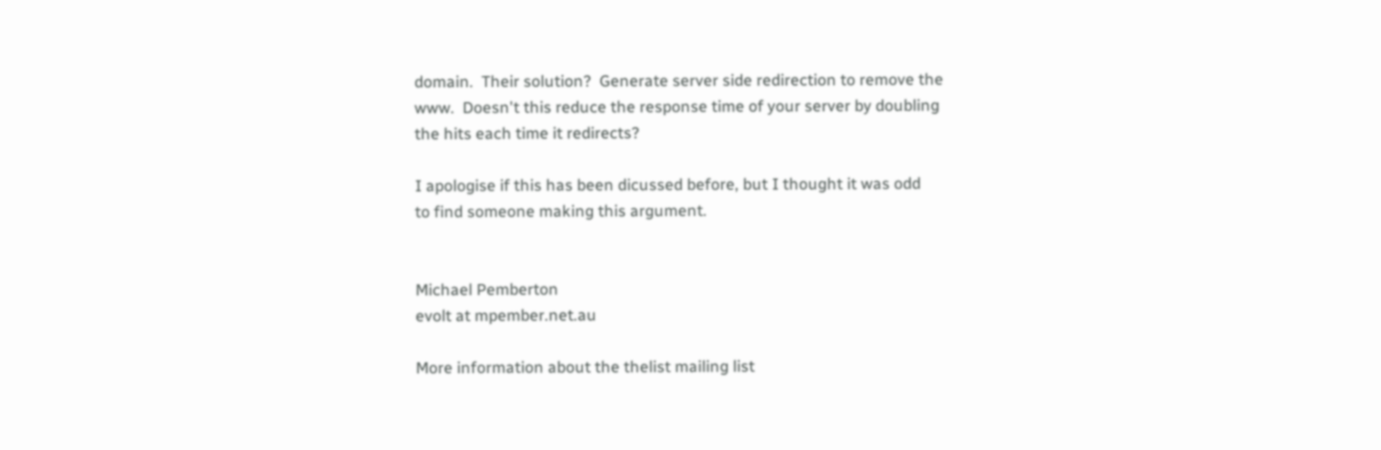domain.  Their solution?  Generate server side redirection to remove the
www.  Doesn't this reduce the response time of your server by doubling
the hits each time it redirects?

I apologise if this has been dicussed before, but I thought it was odd
to find someone making this argument.


Michael Pemberton
evolt at mpember.net.au

More information about the thelist mailing list